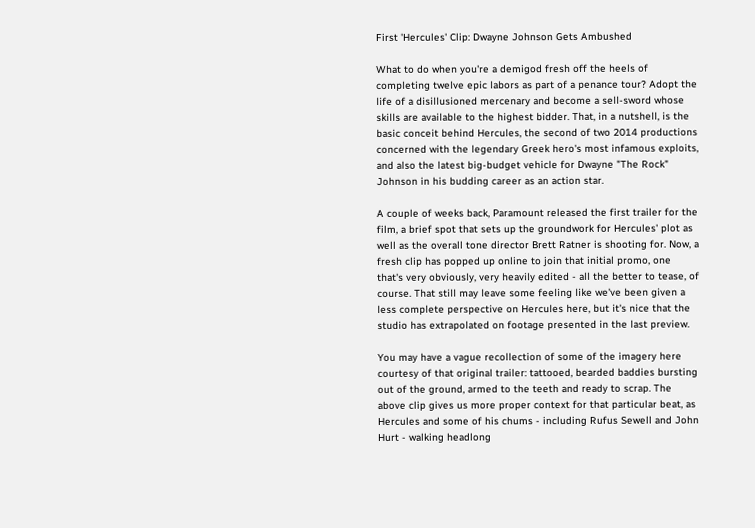First 'Hercules' Clip: Dwayne Johnson Gets Ambushed

What to do when you're a demigod fresh off the heels of completing twelve epic labors as part of a penance tour? Adopt the life of a disillusioned mercenary and become a sell-sword whose skills are available to the highest bidder. That, in a nutshell, is the basic conceit behind Hercules, the second of two 2014 productions concerned with the legendary Greek hero's most infamous exploits, and also the latest big-budget vehicle for Dwayne "The Rock" Johnson in his budding career as an action star.

A couple of weeks back, Paramount released the first trailer for the film, a brief spot that sets up the groundwork for Hercules' plot as well as the overall tone director Brett Ratner is shooting for. Now, a fresh clip has popped up online to join that initial promo, one that's very obviously, very heavily edited - all the better to tease, of course. That still may leave some feeling like we've been given a less complete perspective on Hercules here, but it's nice that the studio has extrapolated on footage presented in the last preview.

You may have a vague recollection of some of the imagery here courtesy of that original trailer: tattooed, bearded baddies bursting out of the ground, armed to the teeth and ready to scrap. The above clip gives us more proper context for that particular beat, as Hercules and some of his chums - including Rufus Sewell and John Hurt - walking headlong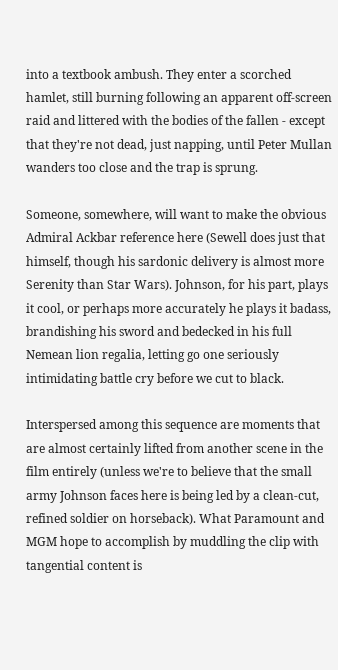into a textbook ambush. They enter a scorched hamlet, still burning following an apparent off-screen raid and littered with the bodies of the fallen - except that they're not dead, just napping, until Peter Mullan wanders too close and the trap is sprung.

Someone, somewhere, will want to make the obvious Admiral Ackbar reference here (Sewell does just that himself, though his sardonic delivery is almost more Serenity than Star Wars). Johnson, for his part, plays it cool, or perhaps more accurately he plays it badass, brandishing his sword and bedecked in his full Nemean lion regalia, letting go one seriously intimidating battle cry before we cut to black.

Interspersed among this sequence are moments that are almost certainly lifted from another scene in the film entirely (unless we're to believe that the small army Johnson faces here is being led by a clean-cut, refined soldier on horseback). What Paramount and MGM hope to accomplish by muddling the clip with tangential content is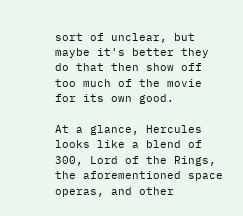sort of unclear, but maybe it's better they do that then show off too much of the movie for its own good.

At a glance, Hercules looks like a blend of 300, Lord of the Rings, the aforementioned space operas, and other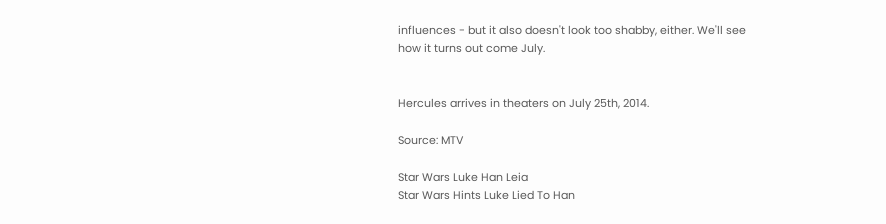influences - but it also doesn't look too shabby, either. We'll see how it turns out come July.


Hercules arrives in theaters on July 25th, 2014.

Source: MTV

Star Wars Luke Han Leia
Star Wars Hints Luke Lied To Han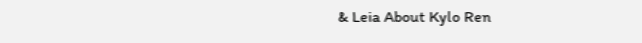& Leia About Kylo Ren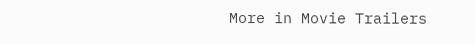More in Movie Trailers